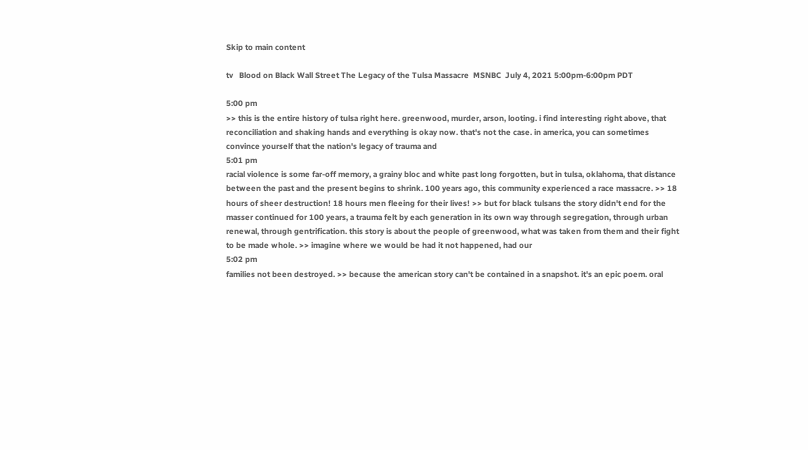Skip to main content

tv   Blood on Black Wall Street The Legacy of the Tulsa Massacre  MSNBC  July 4, 2021 5:00pm-6:00pm PDT

5:00 pm
>> this is the entire history of tulsa right here. greenwood, murder, arson, looting. i find interesting right above, that reconciliation and shaking hands and everything is okay now. that's not the case. in america, you can sometimes convince yourself that the nation's legacy of trauma and
5:01 pm
racial violence is some far-off memory, a grainy bloc and white past long forgotten, but in tulsa, oklahoma, that distance between the past and the present begins to shrink. 100 years ago, this community experienced a race massacre. >> 18 hours of sheer destruction! 18 hours men fleeing for their lives! >> but for black tulsans the story didn't end for the masser continued for 100 years, a trauma felt by each generation in its own way through segregation, through urban renewal, through gentrification. this story is about the people of greenwood, what was taken from them and their fight to be made whole. >> imagine where we would be had it not happened, had our
5:02 pm
families not been destroyed. >> because the american story can't be contained in a snapshot. it's an epic poem. oral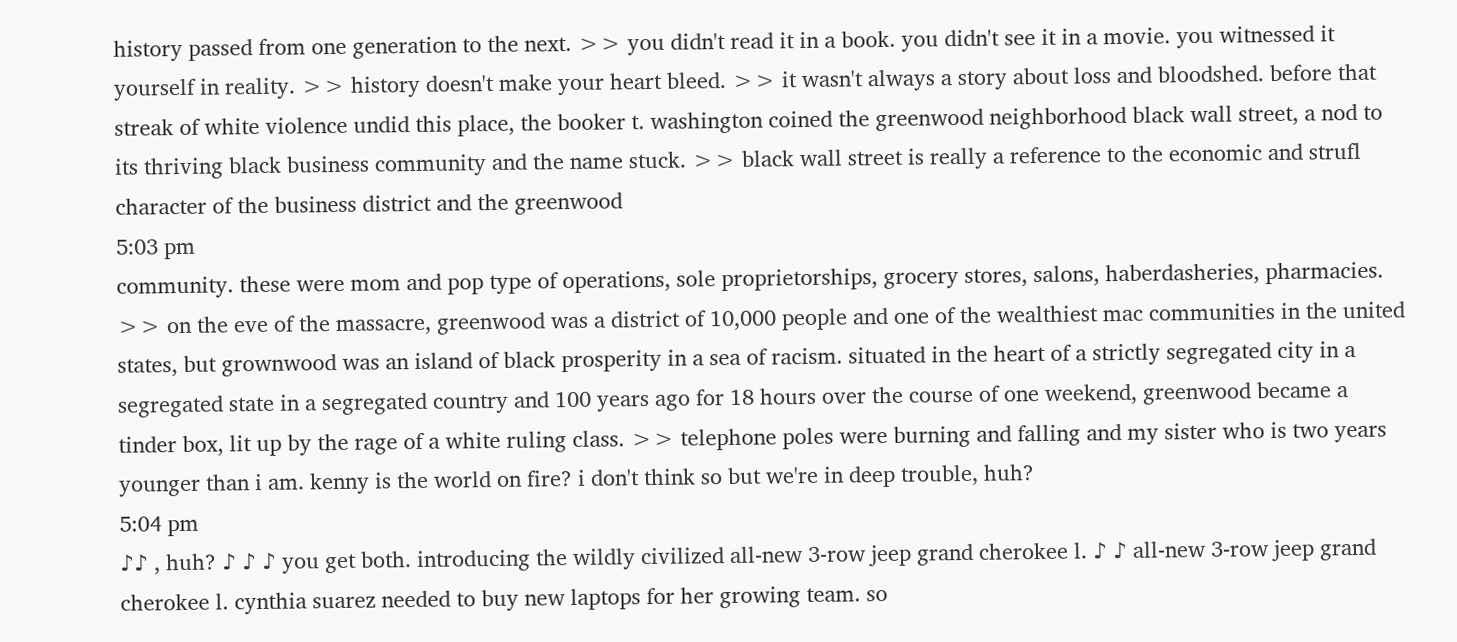history passed from one generation to the next. >> you didn't read it in a book. you didn't see it in a movie. you witnessed it yourself in reality. >> history doesn't make your heart bleed. >> it wasn't always a story about loss and bloodshed. before that streak of white violence undid this place, the booker t. washington coined the greenwood neighborhood black wall street, a nod to its thriving black business community and the name stuck. >> black wall street is really a reference to the economic and strufl character of the business district and the greenwood
5:03 pm
community. these were mom and pop type of operations, sole proprietorships, grocery stores, salons, haberdasheries, pharmacies. >> on the eve of the massacre, greenwood was a district of 10,000 people and one of the wealthiest mac communities in the united states, but grownwood was an island of black prosperity in a sea of racism. situated in the heart of a strictly segregated city in a segregated state in a segregated country and 100 years ago for 18 hours over the course of one weekend, greenwood became a tinder box, lit up by the rage of a white ruling class. >> telephone poles were burning and falling and my sister who is two years younger than i am. kenny is the world on fire? i don't think so but we're in deep trouble, huh?
5:04 pm
♪♪ , huh? ♪ ♪ ♪ you get both. introducing the wildly civilized all-new 3-row jeep grand cherokee l. ♪ ♪ all-new 3-row jeep grand cherokee l. cynthia suarez needed to buy new laptops for her growing team. so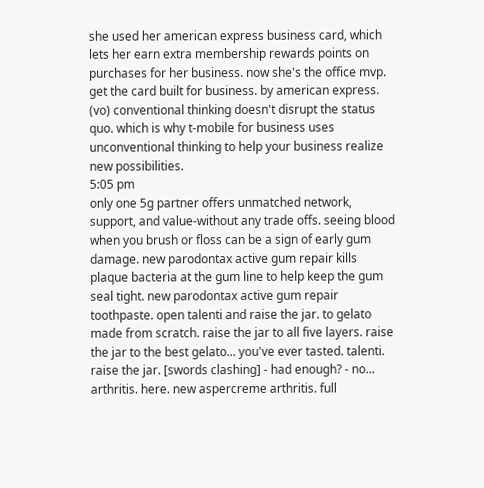she used her american express business card, which lets her earn extra membership rewards points on purchases for her business. now she's the office mvp. get the card built for business. by american express. (vo) conventional thinking doesn't disrupt the status quo. which is why t-mobile for business uses unconventional thinking to help your business realize new possibilities.
5:05 pm
only one 5g partner offers unmatched network, support, and value-without any trade offs. seeing blood when you brush or floss can be a sign of early gum damage. new parodontax active gum repair kills plaque bacteria at the gum line to help keep the gum seal tight. new parodontax active gum repair toothpaste. open talenti and raise the jar. to gelato made from scratch. raise the jar to all five layers. raise the jar to the best gelato... you've ever tasted. talenti. raise the jar. [swords clashing] - had enough? - no... arthritis. here. new aspercreme arthritis. full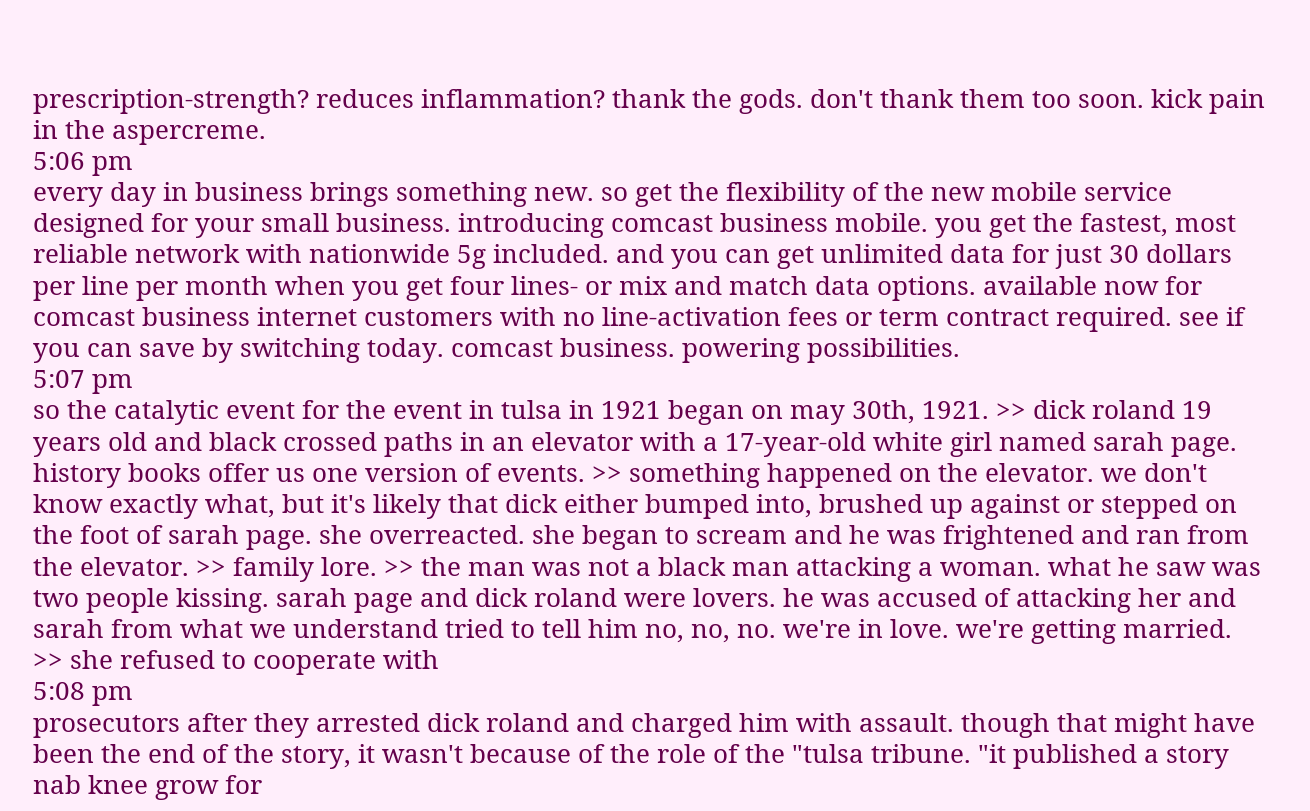prescription-strength? reduces inflammation? thank the gods. don't thank them too soon. kick pain in the aspercreme.
5:06 pm
every day in business brings something new. so get the flexibility of the new mobile service designed for your small business. introducing comcast business mobile. you get the fastest, most reliable network with nationwide 5g included. and you can get unlimited data for just 30 dollars per line per month when you get four lines- or mix and match data options. available now for comcast business internet customers with no line-activation fees or term contract required. see if you can save by switching today. comcast business. powering possibilities.
5:07 pm
so the catalytic event for the event in tulsa in 1921 began on may 30th, 1921. >> dick roland 19 years old and black crossed paths in an elevator with a 17-year-old white girl named sarah page. history books offer us one version of events. >> something happened on the elevator. we don't know exactly what, but it's likely that dick either bumped into, brushed up against or stepped on the foot of sarah page. she overreacted. she began to scream and he was frightened and ran from the elevator. >> family lore. >> the man was not a black man attacking a woman. what he saw was two people kissing. sarah page and dick roland were lovers. he was accused of attacking her and sarah from what we understand tried to tell him no, no, no. we're in love. we're getting married. >> she refused to cooperate with
5:08 pm
prosecutors after they arrested dick roland and charged him with assault. though that might have been the end of the story, it wasn't because of the role of the "tulsa tribune. "it published a story nab knee grow for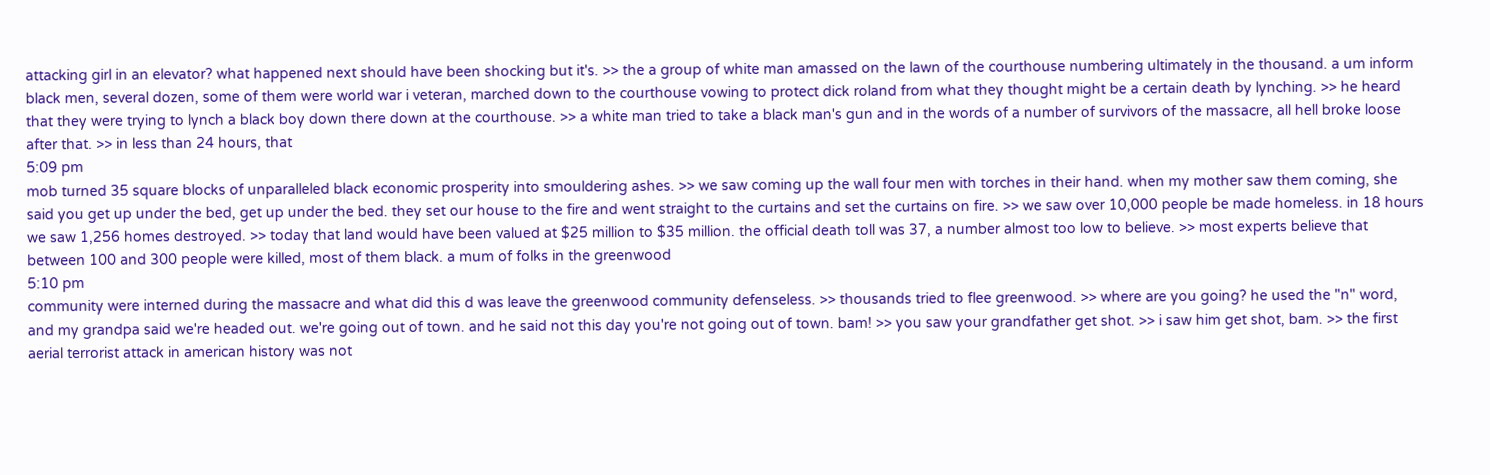attacking girl in an elevator? what happened next should have been shocking but it's. >> the a group of white man amassed on the lawn of the courthouse numbering ultimately in the thousand. a um inform black men, several dozen, some of them were world war i veteran, marched down to the courthouse vowing to protect dick roland from what they thought might be a certain death by lynching. >> he heard that they were trying to lynch a black boy down there down at the courthouse. >> a white man tried to take a black man's gun and in the words of a number of survivors of the massacre, all hell broke loose after that. >> in less than 24 hours, that
5:09 pm
mob turned 35 square blocks of unparalleled black economic prosperity into smouldering ashes. >> we saw coming up the wall four men with torches in their hand. when my mother saw them coming, she said you get up under the bed, get up under the bed. they set our house to the fire and went straight to the curtains and set the curtains on fire. >> we saw over 10,000 people be made homeless. in 18 hours we saw 1,256 homes destroyed. >> today that land would have been valued at $25 million to $35 million. the official death toll was 37, a number almost too low to believe. >> most experts believe that between 100 and 300 people were killed, most of them black. a mum of folks in the greenwood
5:10 pm
community were interned during the massacre and what did this d was leave the greenwood community defenseless. >> thousands tried to flee greenwood. >> where are you going? he used the "n" word, and my grandpa said we're headed out. we're going out of town. and he said not this day you're not going out of town. bam! >> you saw your grandfather get shot. >> i saw him get shot, bam. >> the first aerial terrorist attack in american history was not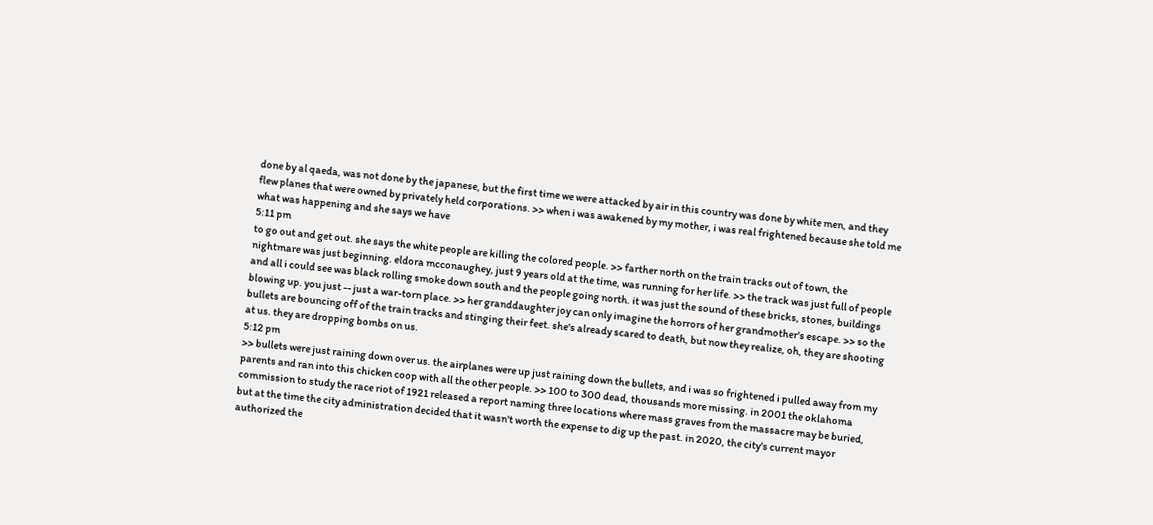done by al qaeda, was not done by the japanese, but the first time we were attacked by air in this country was done by white men, and they flew planes that were owned by privately held corporations. >> when i was awakened by my mother, i was real frightened because she told me what was happening and she says we have
5:11 pm
to go out and get out. she says the white people are killing the colored people. >> farther north on the train tracks out of town, the nightmare was just beginning. eldora mcconaughey, just 9 years old at the time, was running for her life. >> the track was just full of people and all i could see was black rolling smoke down south and the people going north. it was just the sound of these bricks, stones, buildings blowing up. you just -- just a war-torn place. >> her granddaughter joy can only imagine the horrors of her grandmother's escape. >> so the bullets are bouncing off of the train tracks and stinging their feet. she's already scared to death, but now they realize, oh, they are shooting at us. they are dropping bombs on us.
5:12 pm
>> bullets were just raining down over us. the airplanes were up just raining down the bullets, and i was so frightened i pulled away from my parents and ran into this chicken coop with all the other people. >> 100 to 300 dead, thousands more missing. in 2001 the oklahoma commission to study the race riot of 1921 released a report naming three locations where mass graves from the massacre may be buried, but at the time the city administration decided that it wasn't worth the expense to dig up the past. in 2020, the city's current mayor authorized the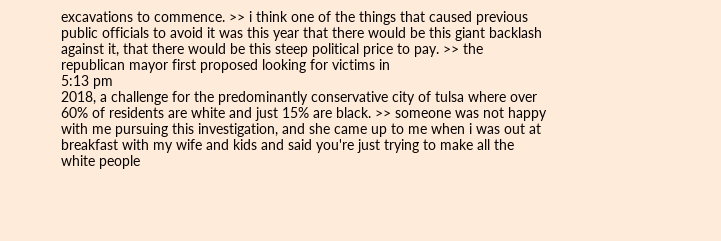excavations to commence. >> i think one of the things that caused previous public officials to avoid it was this year that there would be this giant backlash against it, that there would be this steep political price to pay. >> the republican mayor first proposed looking for victims in
5:13 pm
2018, a challenge for the predominantly conservative city of tulsa where over 60% of residents are white and just 15% are black. >> someone was not happy with me pursuing this investigation, and she came up to me when i was out at breakfast with my wife and kids and said you're just trying to make all the white people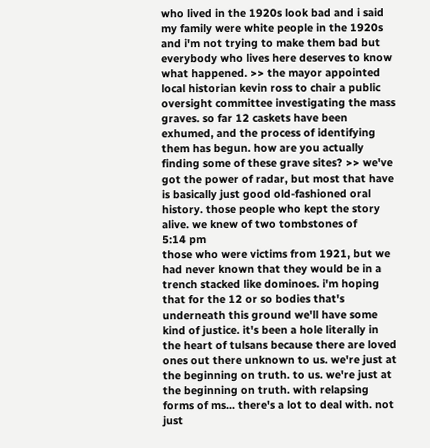who lived in the 1920s look bad and i said my family were white people in the 1920s and i'm not trying to make them bad but everybody who lives here deserves to know what happened. >> the mayor appointed local historian kevin ross to chair a public oversight committee investigating the mass graves. so far 12 caskets have been exhumed, and the process of identifying them has begun. how are you actually finding some of these grave sites? >> we've got the power of radar, but most that have is basically just good old-fashioned oral history. those people who kept the story alive. we knew of two tombstones of
5:14 pm
those who were victims from 1921, but we had never known that they would be in a trench stacked like dominoes. i'm hoping that for the 12 or so bodies that's underneath this ground we'll have some kind of justice. it's been a hole literally in the heart of tulsans because there are loved ones out there unknown to us. we're just at the beginning on truth. to us. we're just at the beginning on truth. with relapsing forms of ms... there's a lot to deal with. not just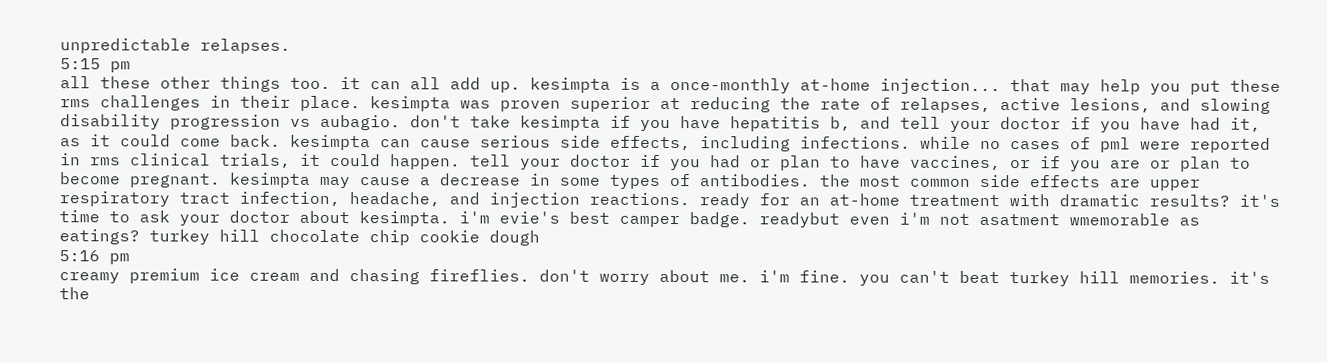unpredictable relapses.
5:15 pm
all these other things too. it can all add up. kesimpta is a once-monthly at-home injection... that may help you put these rms challenges in their place. kesimpta was proven superior at reducing the rate of relapses, active lesions, and slowing disability progression vs aubagio. don't take kesimpta if you have hepatitis b, and tell your doctor if you have had it, as it could come back. kesimpta can cause serious side effects, including infections. while no cases of pml were reported in rms clinical trials, it could happen. tell your doctor if you had or plan to have vaccines, or if you are or plan to become pregnant. kesimpta may cause a decrease in some types of antibodies. the most common side effects are upper respiratory tract infection, headache, and injection reactions. ready for an at-home treatment with dramatic results? it's time to ask your doctor about kesimpta. i'm evie's best camper badge. readybut even i'm not asatment wmemorable as eatings? turkey hill chocolate chip cookie dough
5:16 pm
creamy premium ice cream and chasing fireflies. don't worry about me. i'm fine. you can't beat turkey hill memories. it's the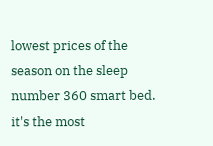lowest prices of the season on the sleep number 360 smart bed. it's the most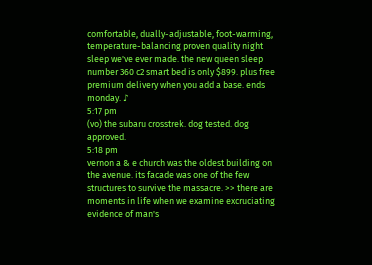comfortable, dually-adjustable, foot-warming, temperature-balancing proven quality night sleep we've ever made. the new queen sleep number 360 c2 smart bed is only $899. plus free premium delivery when you add a base. ends monday. ♪
5:17 pm
(vo) the subaru crosstrek. dog tested. dog approved.
5:18 pm
vernon a & e church was the oldest building on the avenue. its facade was one of the few structures to survive the massacre. >> there are moments in life when we examine excruciating evidence of man's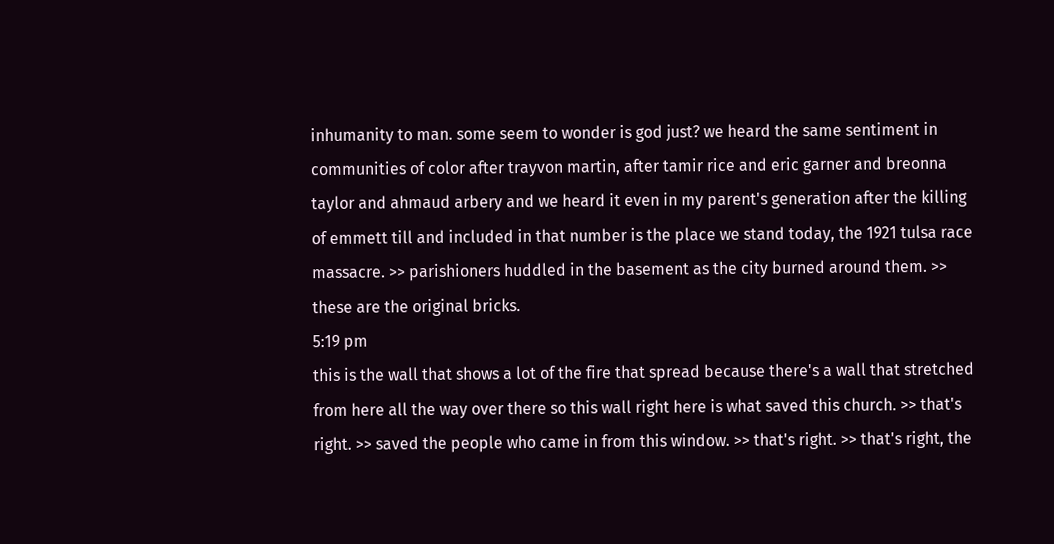inhumanity to man. some seem to wonder is god just? we heard the same sentiment in communities of color after trayvon martin, after tamir rice and eric garner and breonna taylor and ahmaud arbery and we heard it even in my parent's generation after the killing of emmett till and included in that number is the place we stand today, the 1921 tulsa race massacre. >> parishioners huddled in the basement as the city burned around them. >> these are the original bricks.
5:19 pm
this is the wall that shows a lot of the fire that spread because there's a wall that stretched from here all the way over there so this wall right here is what saved this church. >> that's right. >> saved the people who came in from this window. >> that's right. >> that's right, the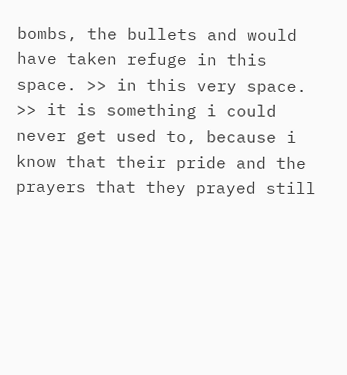bombs, the bullets and would have taken refuge in this space. >> in this very space. >> it is something i could never get used to, because i know that their pride and the prayers that they prayed still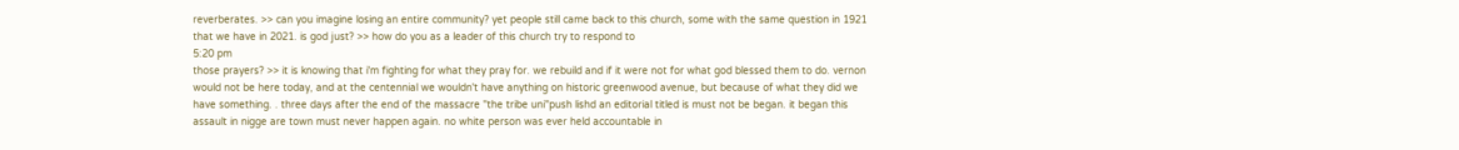reverberates. >> can you imagine losing an entire community? yet people still came back to this church, some with the same question in 1921 that we have in 2021. is god just? >> how do you as a leader of this church try to respond to
5:20 pm
those prayers? >> it is knowing that i'm fighting for what they pray for. we rebuild and if it were not for what god blessed them to do. vernon would not be here today, and at the centennial we wouldn't have anything on historic greenwood avenue, but because of what they did we have something. . three days after the end of the massacre "the tribe uni"push lishd an editorial titled is must not be began. it began this assault in nigge are town must never happen again. no white person was ever held accountable in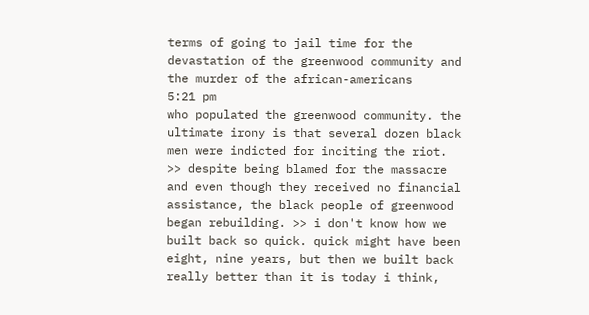terms of going to jail time for the devastation of the greenwood community and the murder of the african-americans
5:21 pm
who populated the greenwood community. the ultimate irony is that several dozen black men were indicted for inciting the riot. >> despite being blamed for the massacre and even though they received no financial assistance, the black people of greenwood began rebuilding. >> i don't know how we built back so quick. quick might have been eight, nine years, but then we built back really better than it is today i think,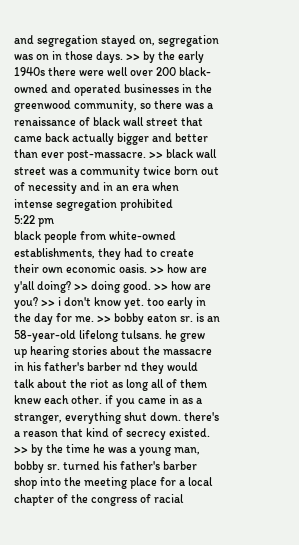and segregation stayed on, segregation was on in those days. >> by the early 1940s there were well over 200 black-owned and operated businesses in the greenwood community, so there was a renaissance of black wall street that came back actually bigger and better than ever post-massacre. >> black wall street was a community twice born out of necessity and in an era when intense segregation prohibited
5:22 pm
black people from white-owned establishments, they had to create their own economic oasis. >> how are y'all doing? >> doing good. >> how are you? >> i don't know yet. too early in the day for me. >> bobby eaton sr. is an 58-year-old lifelong tulsans. he grew up hearing stories about the massacre in his father's barber nd they would talk about the riot as long all of them knew each other. if you came in as a stranger, everything shut down. there's a reason that kind of secrecy existed. >> by the time he was a young man, bobby sr. turned his father's barber shop into the meeting place for a local chapter of the congress of racial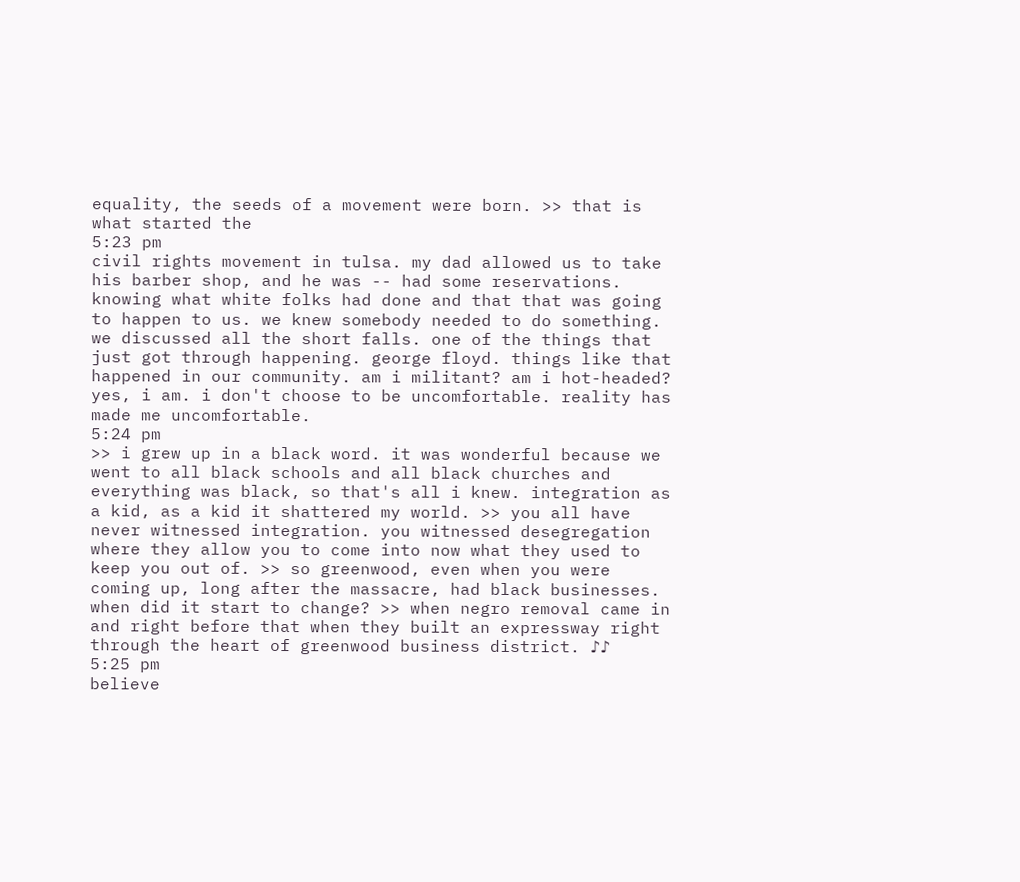equality, the seeds of a movement were born. >> that is what started the
5:23 pm
civil rights movement in tulsa. my dad allowed us to take his barber shop, and he was -- had some reservations. knowing what white folks had done and that that was going to happen to us. we knew somebody needed to do something. we discussed all the short falls. one of the things that just got through happening. george floyd. things like that happened in our community. am i militant? am i hot-headed? yes, i am. i don't choose to be uncomfortable. reality has made me uncomfortable.
5:24 pm
>> i grew up in a black word. it was wonderful because we went to all black schools and all black churches and everything was black, so that's all i knew. integration as a kid, as a kid it shattered my world. >> you all have never witnessed integration. you witnessed desegregation where they allow you to come into now what they used to keep you out of. >> so greenwood, even when you were coming up, long after the massacre, had black businesses. when did it start to change? >> when negro removal came in and right before that when they built an expressway right through the heart of greenwood business district. ♪♪
5:25 pm
believe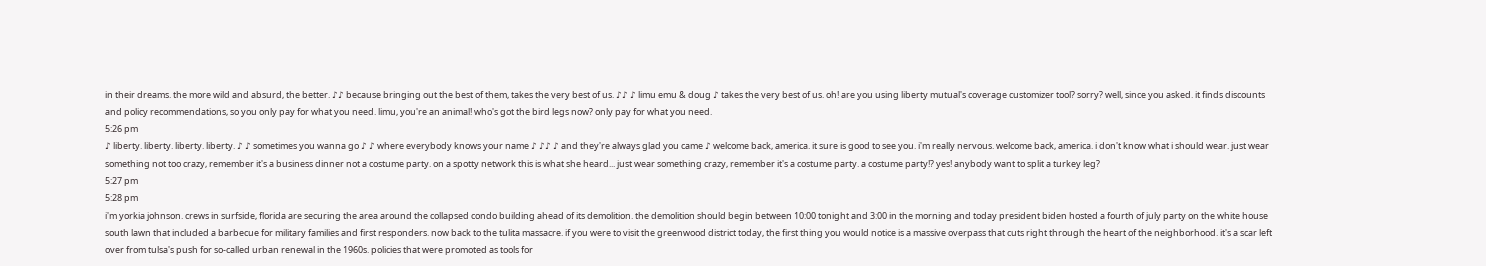in their dreams. the more wild and absurd, the better. ♪♪ because bringing out the best of them, takes the very best of us. ♪♪ ♪ limu emu & doug ♪ takes the very best of us. oh! are you using liberty mutual's coverage customizer tool? sorry? well, since you asked. it finds discounts and policy recommendations, so you only pay for what you need. limu, you're an animal! who's got the bird legs now? only pay for what you need.
5:26 pm
♪ liberty. liberty. liberty. liberty. ♪ ♪ sometimes you wanna go ♪ ♪ where everybody knows your name ♪ ♪♪ ♪ and they're always glad you came ♪ welcome back, america. it sure is good to see you. i'm really nervous. welcome back, america. i don't know what i should wear. just wear something not too crazy, remember it's a business dinner not a costume party. on a spotty network this is what she heard... just wear something crazy, remember it's a costume party. a costume party!? yes! anybody want to split a turkey leg?
5:27 pm
5:28 pm
i'm yorkia johnson. crews in surfside, florida are securing the area around the collapsed condo building ahead of its demolition. the demolition should begin between 10:00 tonight and 3:00 in the morning and today president biden hosted a fourth of july party on the white house south lawn that included a barbecue for military families and first responders. now back to the tulita massacre. if you were to visit the greenwood district today, the first thing you would notice is a massive overpass that cuts right through the heart of the neighborhood. it's a scar left over from tulsa's push for so-called urban renewal in the 1960s. policies that were promoted as tools for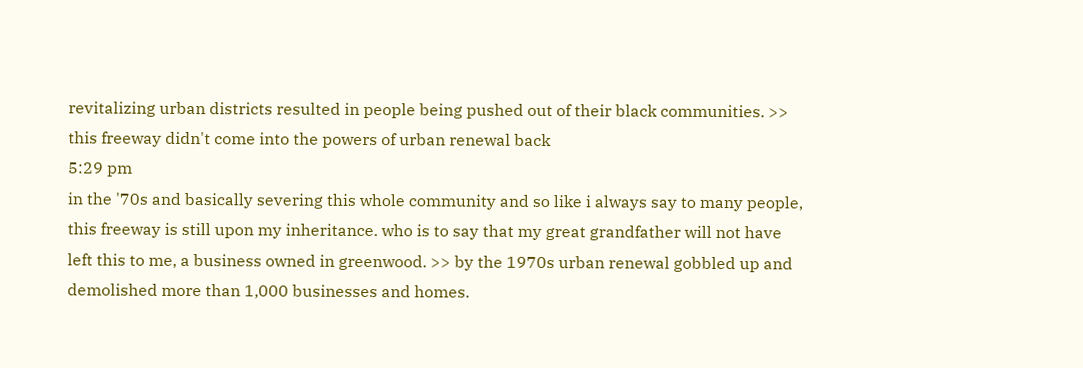revitalizing urban districts resulted in people being pushed out of their black communities. >> this freeway didn't come into the powers of urban renewal back
5:29 pm
in the '70s and basically severing this whole community and so like i always say to many people, this freeway is still upon my inheritance. who is to say that my great grandfather will not have left this to me, a business owned in greenwood. >> by the 1970s urban renewal gobbled up and demolished more than 1,000 businesses and homes.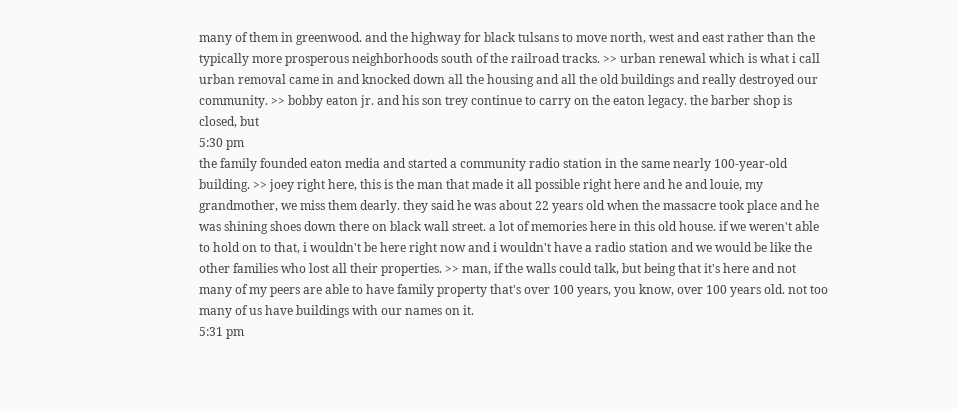many of them in greenwood. and the highway for black tulsans to move north, west and east rather than the typically more prosperous neighborhoods south of the railroad tracks. >> urban renewal which is what i call urban removal came in and knocked down all the housing and all the old buildings and really destroyed our community. >> bobby eaton jr. and his son trey continue to carry on the eaton legacy. the barber shop is closed, but
5:30 pm
the family founded eaton media and started a community radio station in the same nearly 100-year-old building. >> joey right here, this is the man that made it all possible right here and he and louie, my grandmother, we miss them dearly. they said he was about 22 years old when the massacre took place and he was shining shoes down there on black wall street. a lot of memories here in this old house. if we weren't able to hold on to that, i wouldn't be here right now and i wouldn't have a radio station and we would be like the other families who lost all their properties. >> man, if the walls could talk, but being that it's here and not many of my peers are able to have family property that's over 100 years, you know, over 100 years old. not too many of us have buildings with our names on it.
5:31 pm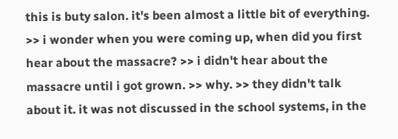this is buty salon. it's been almost a little bit of everything. >> i wonder when you were coming up, when did you first hear about the massacre? >> i didn't hear about the massacre until i got grown. >> why. >> they didn't talk about it. it was not discussed in the school systems, in the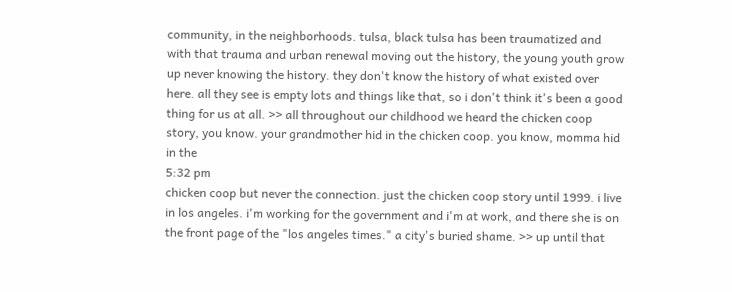community, in the neighborhoods. tulsa, black tulsa has been traumatized and with that trauma and urban renewal moving out the history, the young youth grow up never knowing the history. they don't know the history of what existed over here. all they see is empty lots and things like that, so i don't think it's been a good thing for us at all. >> all throughout our childhood we heard the chicken coop story, you know. your grandmother hid in the chicken coop. you know, momma hid in the
5:32 pm
chicken coop but never the connection. just the chicken coop story until 1999. i live in los angeles. i'm working for the government and i'm at work, and there she is on the front page of the "los angeles times." a city's buried shame. >> up until that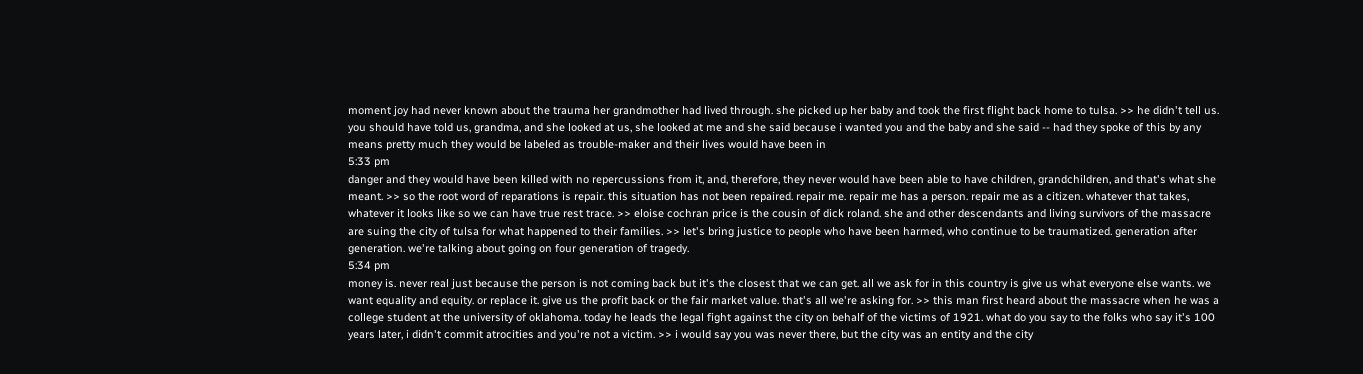moment joy had never known about the trauma her grandmother had lived through. she picked up her baby and took the first flight back home to tulsa. >> he didn't tell us. you should have told us, grandma, and she looked at us, she looked at me and she said because i wanted you and the baby and she said -- had they spoke of this by any means pretty much they would be labeled as trouble-maker and their lives would have been in
5:33 pm
danger and they would have been killed with no repercussions from it, and, therefore, they never would have been able to have children, grandchildren, and that's what she meant. >> so the root word of reparations is repair. this situation has not been repaired. repair me. repair me has a person. repair me as a citizen. whatever that takes, whatever it looks like so we can have true rest trace. >> eloise cochran price is the cousin of dick roland. she and other descendants and living survivors of the massacre are suing the city of tulsa for what happened to their families. >> let's bring justice to people who have been harmed, who continue to be traumatized. generation after generation. we're talking about going on four generation of tragedy.
5:34 pm
money is. never real just because the person is not coming back but it's the closest that we can get. all we ask for in this country is give us what everyone else wants. we want equality and equity. or replace it. give us the profit back or the fair market value. that's all we're asking for. >> this man first heard about the massacre when he was a college student at the university of oklahoma. today he leads the legal fight against the city on behalf of the victims of 1921. what do you say to the folks who say it's 100 years later, i didn't commit atrocities and you're not a victim. >> i would say you was never there, but the city was an entity and the city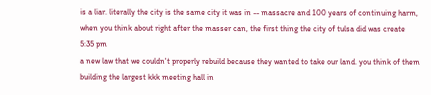is a liar. literally the city is the same city it was in -- massacre and 100 years of continuing harm, when you think about right after the masser can, the first thing the city of tulsa did was create
5:35 pm
a new law that we couldn't properly rebuild because they wanted to take our land. you think of them building the largest kkk meeting hall in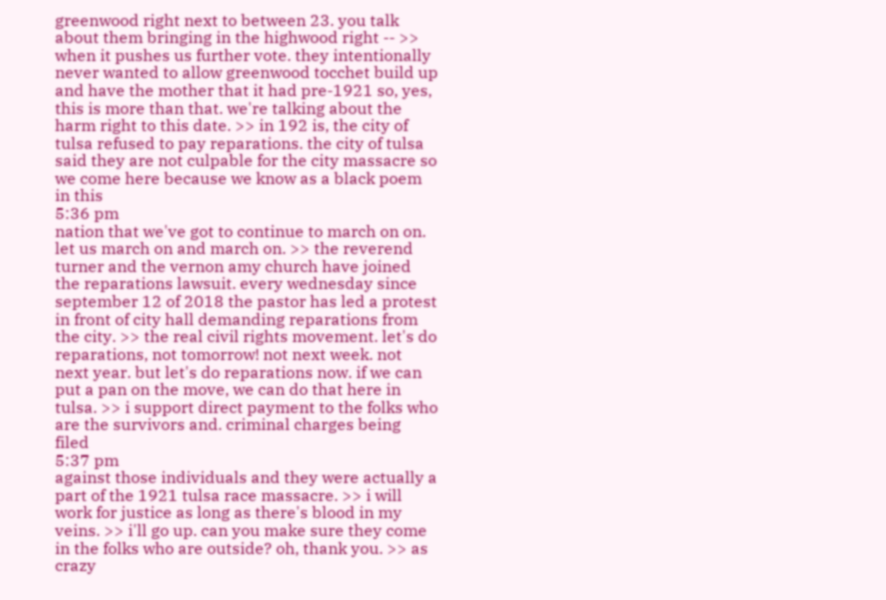greenwood right next to between 23. you talk about them bringing in the highwood right -- >> when it pushes us further vote. they intentionally never wanted to allow greenwood tocchet build up and have the mother that it had pre-1921 so, yes, this is more than that. we're talking about the harm right to this date. >> in 192 is, the city of tulsa refused to pay reparations. the city of tulsa said they are not culpable for the city massacre so we come here because we know as a black poem in this
5:36 pm
nation that we've got to continue to march on on. let us march on and march on. >> the reverend turner and the vernon amy church have joined the reparations lawsuit. every wednesday since september 12 of 2018 the pastor has led a protest in front of city hall demanding reparations from the city. >> the real civil rights movement. let's do reparations, not tomorrow! not next week. not next year. but let's do reparations now. if we can put a pan on the move, we can do that here in tulsa. >> i support direct payment to the folks who are the survivors and. criminal charges being filed
5:37 pm
against those individuals and they were actually a part of the 1921 tulsa race massacre. >> i will work for justice as long as there's blood in my veins. >> i'll go up. can you make sure they come in the folks who are outside? oh, thank you. >> as crazy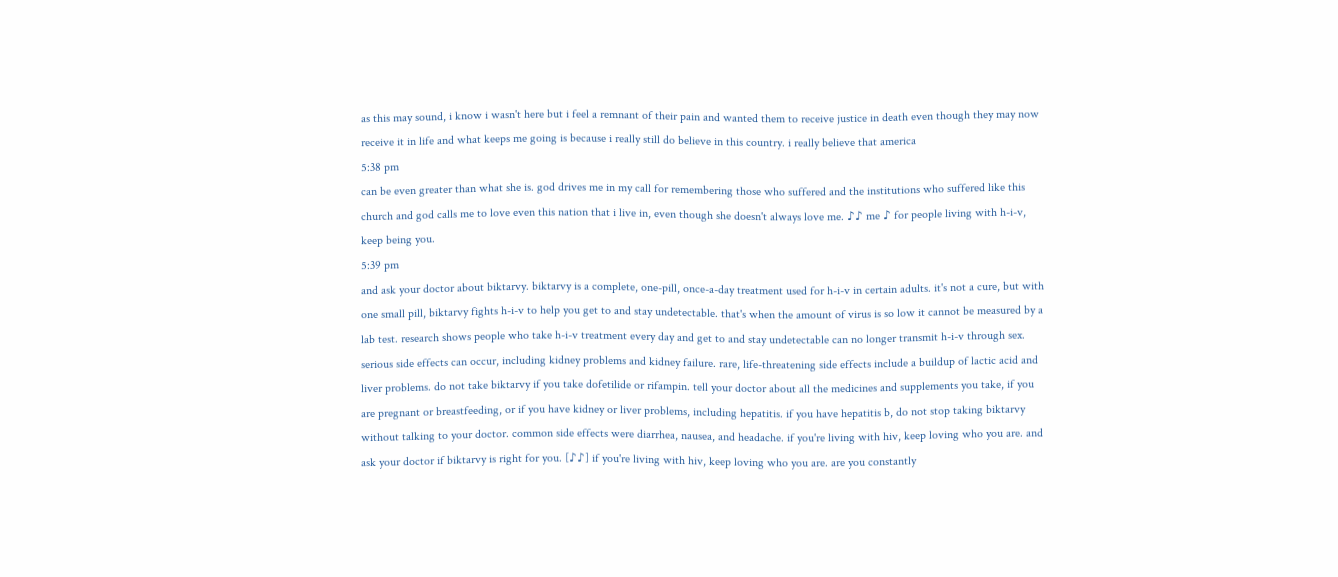as this may sound, i know i wasn't here but i feel a remnant of their pain and wanted them to receive justice in death even though they may now receive it in life and what keeps me going is because i really still do believe in this country. i really believe that america
5:38 pm
can be even greater than what she is. god drives me in my call for remembering those who suffered and the institutions who suffered like this church and god calls me to love even this nation that i live in, even though she doesn't always love me. ♪♪ me ♪ for people living with h-i-v, keep being you.
5:39 pm
and ask your doctor about biktarvy. biktarvy is a complete, one-pill, once-a-day treatment used for h-i-v in certain adults. it's not a cure, but with one small pill, biktarvy fights h-i-v to help you get to and stay undetectable. that's when the amount of virus is so low it cannot be measured by a lab test. research shows people who take h-i-v treatment every day and get to and stay undetectable can no longer transmit h-i-v through sex. serious side effects can occur, including kidney problems and kidney failure. rare, life-threatening side effects include a buildup of lactic acid and liver problems. do not take biktarvy if you take dofetilide or rifampin. tell your doctor about all the medicines and supplements you take, if you are pregnant or breastfeeding, or if you have kidney or liver problems, including hepatitis. if you have hepatitis b, do not stop taking biktarvy without talking to your doctor. common side effects were diarrhea, nausea, and headache. if you're living with hiv, keep loving who you are. and ask your doctor if biktarvy is right for you. [♪♪] if you're living with hiv, keep loving who you are. are you constantly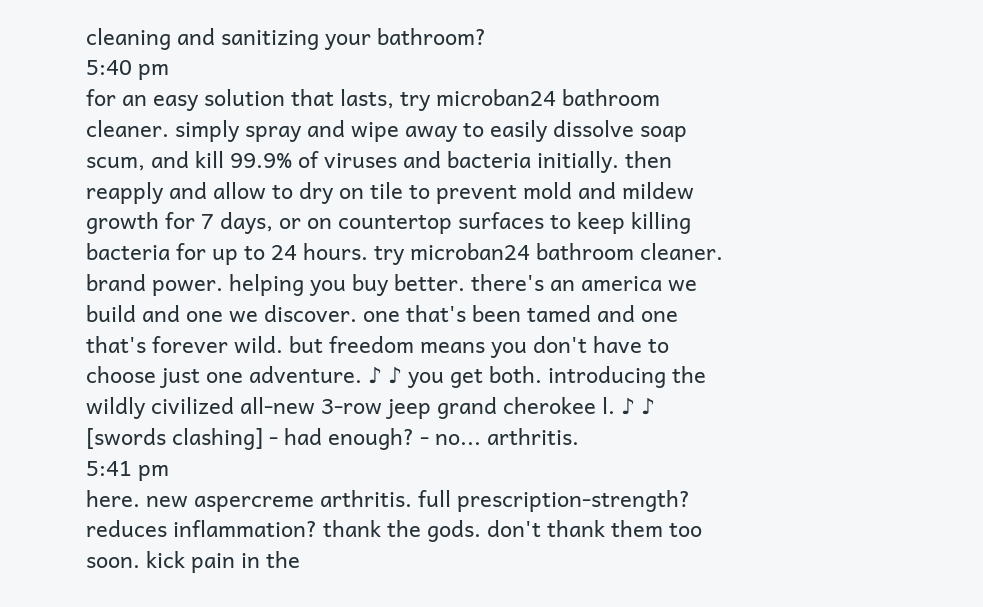cleaning and sanitizing your bathroom?
5:40 pm
for an easy solution that lasts, try microban24 bathroom cleaner. simply spray and wipe away to easily dissolve soap scum, and kill 99.9% of viruses and bacteria initially. then reapply and allow to dry on tile to prevent mold and mildew growth for 7 days, or on countertop surfaces to keep killing bacteria for up to 24 hours. try microban24 bathroom cleaner. brand power. helping you buy better. there's an america we build and one we discover. one that's been tamed and one that's forever wild. but freedom means you don't have to choose just one adventure. ♪ ♪ you get both. introducing the wildly civilized all-new 3-row jeep grand cherokee l. ♪ ♪ [swords clashing] - had enough? - no... arthritis.
5:41 pm
here. new aspercreme arthritis. full prescription-strength? reduces inflammation? thank the gods. don't thank them too soon. kick pain in the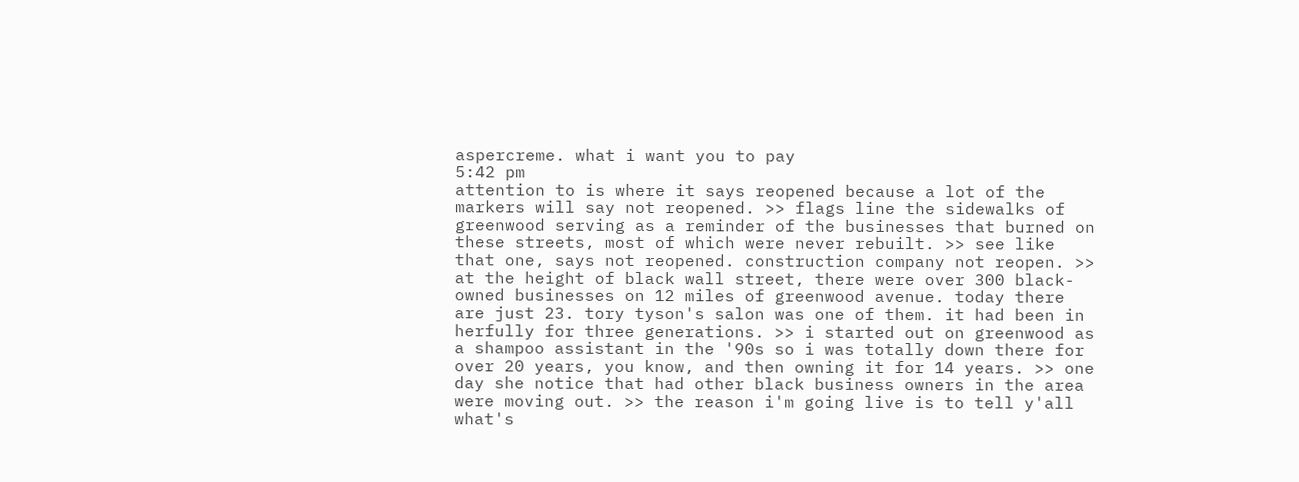aspercreme. what i want you to pay
5:42 pm
attention to is where it says reopened because a lot of the markers will say not reopened. >> flags line the sidewalks of greenwood serving as a reminder of the businesses that burned on these streets, most of which were never rebuilt. >> see like that one, says not reopened. construction company not reopen. >> at the height of black wall street, there were over 300 black-owned businesses on 12 miles of greenwood avenue. today there are just 23. tory tyson's salon was one of them. it had been in herfully for three generations. >> i started out on greenwood as a shampoo assistant in the '90s so i was totally down there for over 20 years, you know, and then owning it for 14 years. >> one day she notice that had other black business owners in the area were moving out. >> the reason i'm going live is to tell y'all what's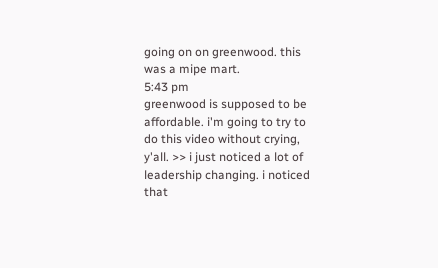going on on greenwood. this was a mipe mart.
5:43 pm
greenwood is supposed to be affordable. i'm going to try to do this video without crying, y'all. >> i just noticed a lot of leadership changing. i noticed that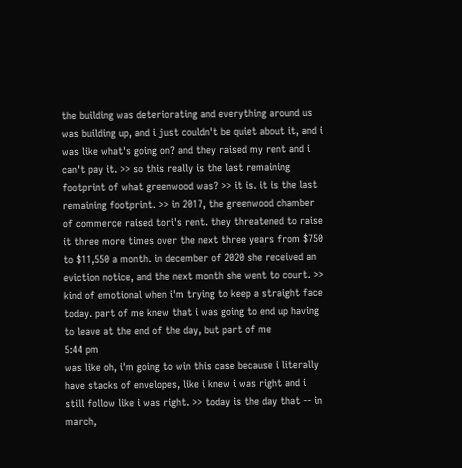the building was deteriorating and everything around us was building up, and i just couldn't be quiet about it, and i was like what's going on? and they raised my rent and i can't pay it. >> so this really is the last remaining footprint of what greenwood was? >> it is. it is the last remaining footprint. >> in 2017, the greenwood chamber of commerce raised tori's rent. they threatened to raise it three more times over the next three years from $750 to $11,550 a month. in december of 2020 she received an eviction notice, and the next month she went to court. >> kind of emotional when i'm trying to keep a straight face today. part of me knew that i was going to end up having to leave at the end of the day, but part of me
5:44 pm
was like oh, i'm going to win this case because i literally have stacks of envelopes, like i knew i was right and i still follow like i was right. >> today is the day that -- in march,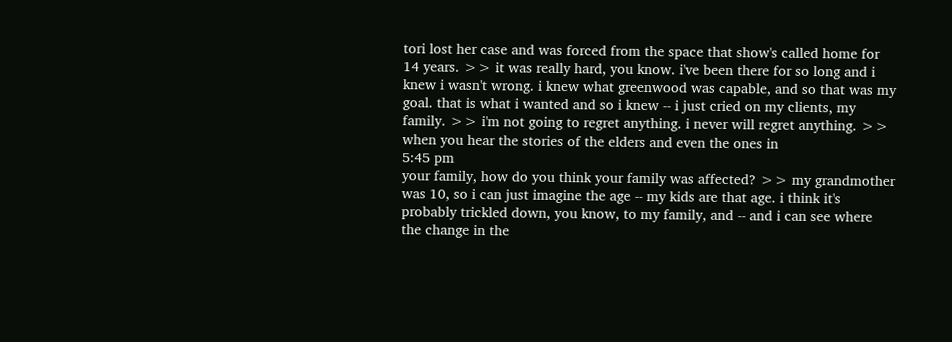tori lost her case and was forced from the space that show's called home for 14 years. >> it was really hard, you know. i've been there for so long and i knew i wasn't wrong. i knew what greenwood was capable, and so that was my goal. that is what i wanted and so i knew -- i just cried on my clients, my family. >> i'm not going to regret anything. i never will regret anything. >> when you hear the stories of the elders and even the ones in
5:45 pm
your family, how do you think your family was affected? >> my grandmother was 10, so i can just imagine the age -- my kids are that age. i think it's probably trickled down, you know, to my family, and -- and i can see where the change in the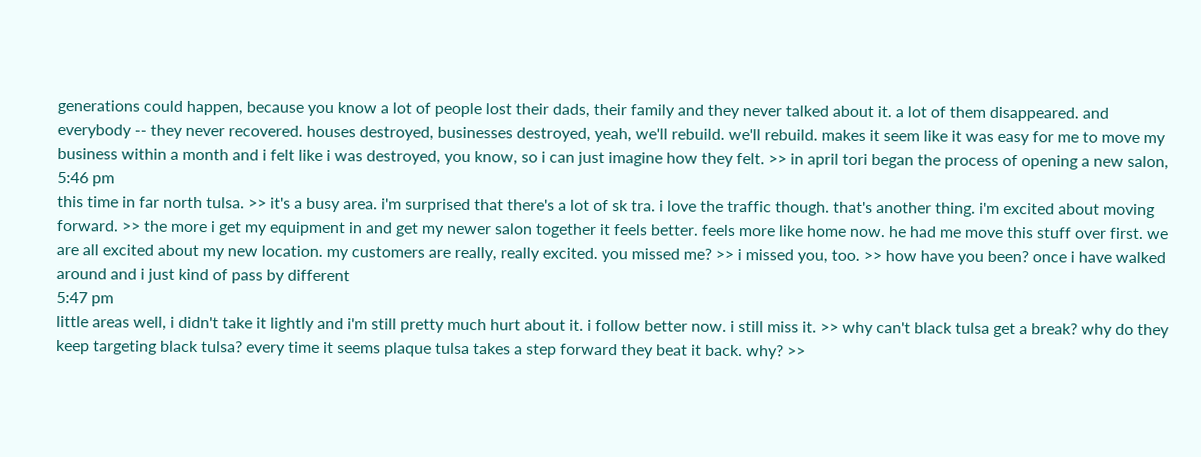generations could happen, because you know a lot of people lost their dads, their family and they never talked about it. a lot of them disappeared. and everybody -- they never recovered. houses destroyed, businesses destroyed, yeah, we'll rebuild. we'll rebuild. makes it seem like it was easy for me to move my business within a month and i felt like i was destroyed, you know, so i can just imagine how they felt. >> in april tori began the process of opening a new salon,
5:46 pm
this time in far north tulsa. >> it's a busy area. i'm surprised that there's a lot of sk tra. i love the traffic though. that's another thing. i'm excited about moving forward. >> the more i get my equipment in and get my newer salon together it feels better. feels more like home now. he had me move this stuff over first. we are all excited about my new location. my customers are really, really excited. you missed me? >> i missed you, too. >> how have you been? once i have walked around and i just kind of pass by different
5:47 pm
little areas well, i didn't take it lightly and i'm still pretty much hurt about it. i follow better now. i still miss it. >> why can't black tulsa get a break? why do they keep targeting black tulsa? every time it seems plaque tulsa takes a step forward they beat it back. why? >>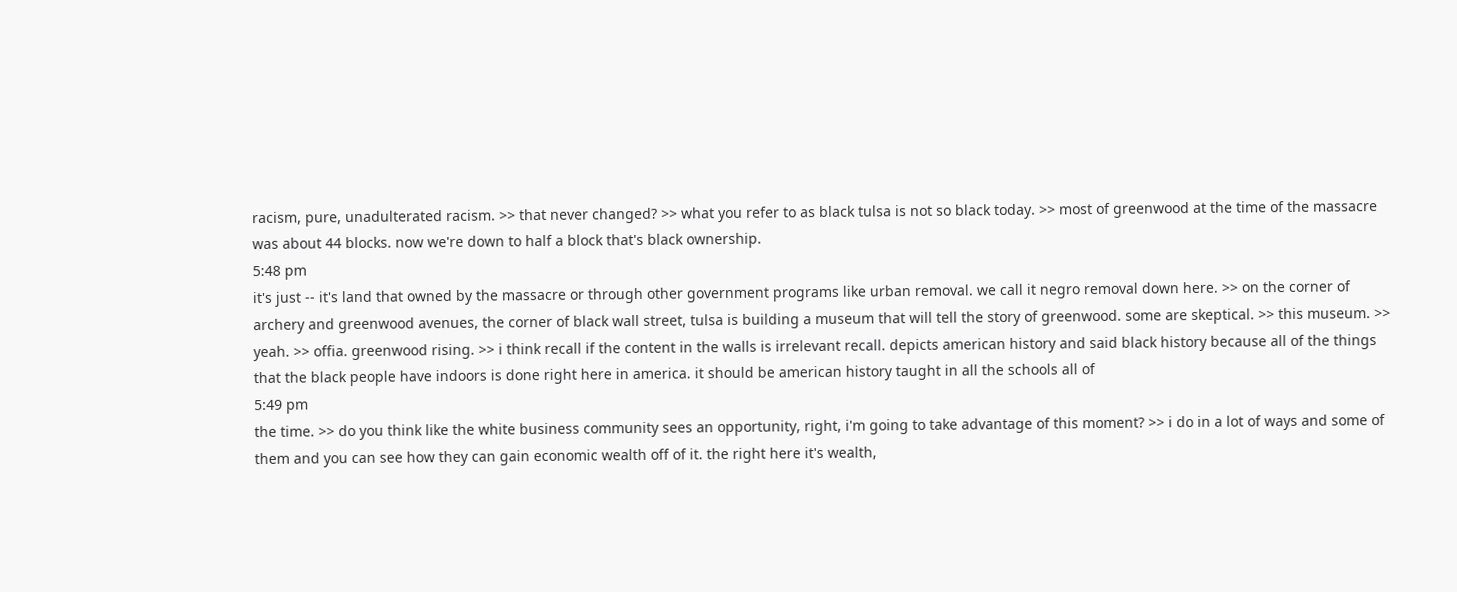racism, pure, unadulterated racism. >> that never changed? >> what you refer to as black tulsa is not so black today. >> most of greenwood at the time of the massacre was about 44 blocks. now we're down to half a block that's black ownership.
5:48 pm
it's just -- it's land that owned by the massacre or through other government programs like urban removal. we call it negro removal down here. >> on the corner of archery and greenwood avenues, the corner of black wall street, tulsa is building a museum that will tell the story of greenwood. some are skeptical. >> this museum. >> yeah. >> offia. greenwood rising. >> i think recall if the content in the walls is irrelevant recall. depicts american history and said black history because all of the things that the black people have indoors is done right here in america. it should be american history taught in all the schools all of
5:49 pm
the time. >> do you think like the white business community sees an opportunity, right, i'm going to take advantage of this moment? >> i do in a lot of ways and some of them and you can see how they can gain economic wealth off of it. the right here it's wealth,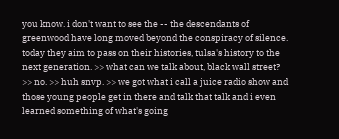you know. i don't want to see the -- the descendants of greenwood have long moved beyond the conspiracy of silence. today they aim to pass on their histories, tulsa's history to the next generation. >> what can we talk about, black wall street? >> no. >> huh snvp. >> we got what i call a juice radio show and those young people get in there and talk that talk and i even learned something of what's going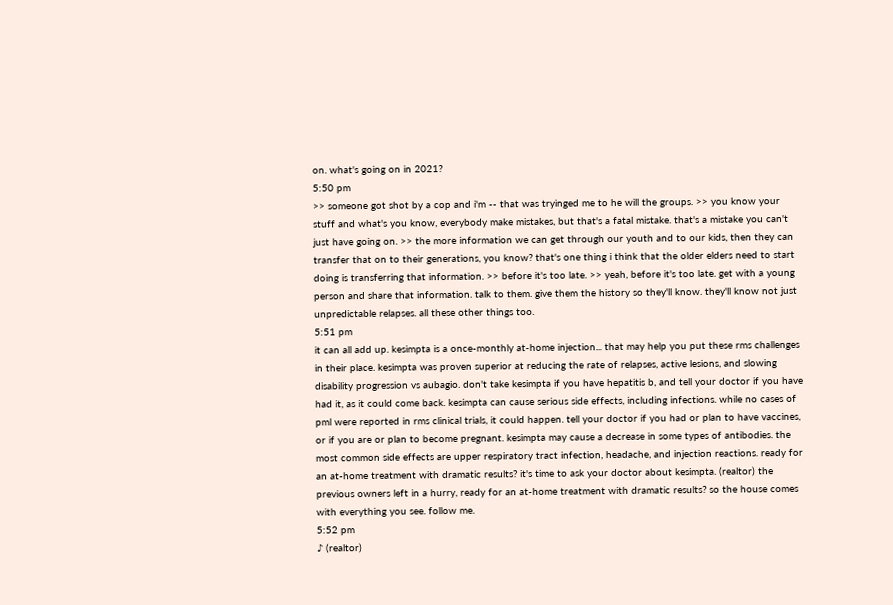on. what's going on in 2021?
5:50 pm
>> someone got shot by a cop and i'm -- that was tryinged me to he will the groups. >> you know your stuff and what's you know, everybody make mistakes, but that's a fatal mistake. that's a mistake you can't just have going on. >> the more information we can get through our youth and to our kids, then they can transfer that on to their generations, you know? that's one thing i think that the older elders need to start doing is transferring that information. >> before it's too late. >> yeah, before it's too late. get with a young person and share that information. talk to them. give them the history so they'll know. they'll know not just unpredictable relapses. all these other things too.
5:51 pm
it can all add up. kesimpta is a once-monthly at-home injection... that may help you put these rms challenges in their place. kesimpta was proven superior at reducing the rate of relapses, active lesions, and slowing disability progression vs aubagio. don't take kesimpta if you have hepatitis b, and tell your doctor if you have had it, as it could come back. kesimpta can cause serious side effects, including infections. while no cases of pml were reported in rms clinical trials, it could happen. tell your doctor if you had or plan to have vaccines, or if you are or plan to become pregnant. kesimpta may cause a decrease in some types of antibodies. the most common side effects are upper respiratory tract infection, headache, and injection reactions. ready for an at-home treatment with dramatic results? it's time to ask your doctor about kesimpta. (realtor) the previous owners left in a hurry, ready for an at-home treatment with dramatic results? so the house comes with everything you see. follow me.
5:52 pm
♪ (realtor)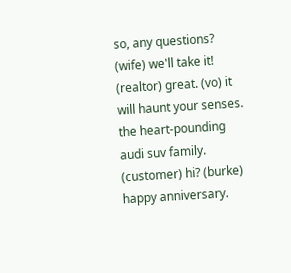so, any questions? (wife) we'll take it! (realtor) great. (vo) it will haunt your senses. the heart-pounding audi suv family. (customer) hi? (burke) happy anniversary.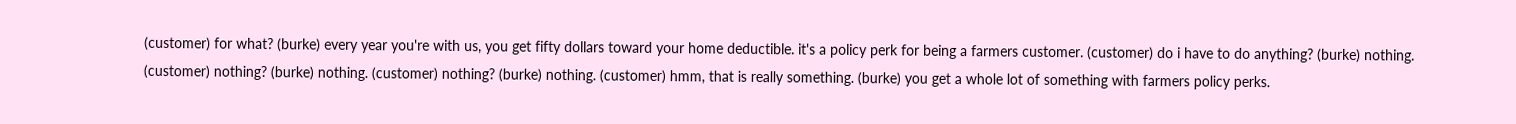(customer) for what? (burke) every year you're with us, you get fifty dollars toward your home deductible. it's a policy perk for being a farmers customer. (customer) do i have to do anything? (burke) nothing. (customer) nothing? (burke) nothing. (customer) nothing? (burke) nothing. (customer) hmm, that is really something. (burke) you get a whole lot of something with farmers policy perks.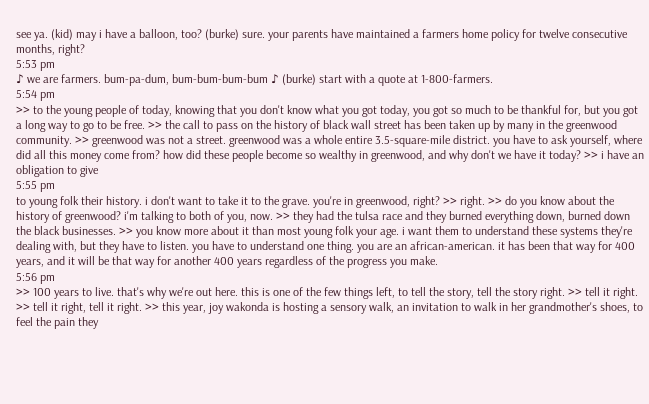see ya. (kid) may i have a balloon, too? (burke) sure. your parents have maintained a farmers home policy for twelve consecutive months, right?
5:53 pm
♪ we are farmers. bum-pa-dum, bum-bum-bum-bum ♪ (burke) start with a quote at 1-800-farmers.
5:54 pm
>> to the young people of today, knowing that you don't know what you got today, you got so much to be thankful for, but you got a long way to go to be free. >> the call to pass on the history of black wall street has been taken up by many in the greenwood community. >> greenwood was not a street. greenwood was a whole entire 3.5-square-mile district. you have to ask yourself, where did all this money come from? how did these people become so wealthy in greenwood, and why don't we have it today? >> i have an obligation to give
5:55 pm
to young folk their history. i don't want to take it to the grave. you're in greenwood, right? >> right. >> do you know about the history of greenwood? i'm talking to both of you, now. >> they had the tulsa race and they burned everything down, burned down the black businesses. >> you know more about it than most young folk your age. i want them to understand these systems they're dealing with, but they have to listen. you have to understand one thing. you are an african-american. it has been that way for 400 years, and it will be that way for another 400 years regardless of the progress you make.
5:56 pm
>> 100 years to live. that's why we're out here. this is one of the few things left, to tell the story, tell the story right. >> tell it right. >> tell it right, tell it right. >> this year, joy wakonda is hosting a sensory walk, an invitation to walk in her grandmother's shoes, to feel the pain they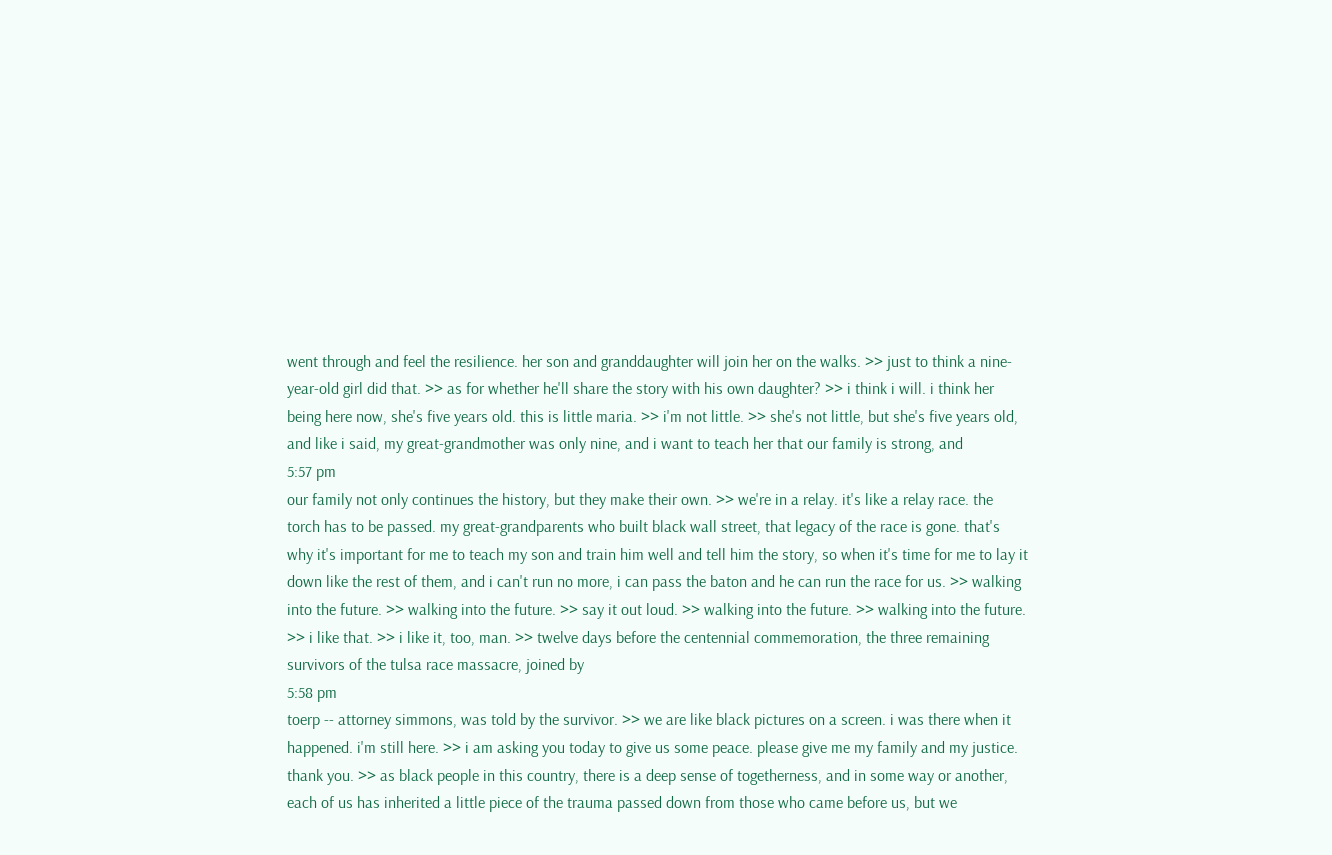went through and feel the resilience. her son and granddaughter will join her on the walks. >> just to think a nine-year-old girl did that. >> as for whether he'll share the story with his own daughter? >> i think i will. i think her being here now, she's five years old. this is little maria. >> i'm not little. >> she's not little, but she's five years old, and like i said, my great-grandmother was only nine, and i want to teach her that our family is strong, and
5:57 pm
our family not only continues the history, but they make their own. >> we're in a relay. it's like a relay race. the torch has to be passed. my great-grandparents who built black wall street, that legacy of the race is gone. that's why it's important for me to teach my son and train him well and tell him the story, so when it's time for me to lay it down like the rest of them, and i can't run no more, i can pass the baton and he can run the race for us. >> walking into the future. >> walking into the future. >> say it out loud. >> walking into the future. >> walking into the future. >> i like that. >> i like it, too, man. >> twelve days before the centennial commemoration, the three remaining survivors of the tulsa race massacre, joined by
5:58 pm
toerp -- attorney simmons, was told by the survivor. >> we are like black pictures on a screen. i was there when it happened. i'm still here. >> i am asking you today to give us some peace. please give me my family and my justice. thank you. >> as black people in this country, there is a deep sense of togetherness, and in some way or another, each of us has inherited a little piece of the trauma passed down from those who came before us, but we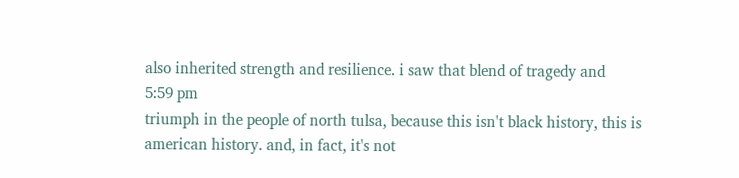also inherited strength and resilience. i saw that blend of tragedy and
5:59 pm
triumph in the people of north tulsa, because this isn't black history, this is american history. and, in fact, it's not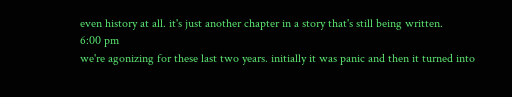even history at all. it's just another chapter in a story that's still being written.
6:00 pm
we're agonizing for these last two years. initially it was panic and then it turned into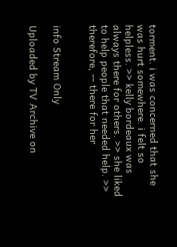torment. i was concerned that she was hurt somewhere. i felt so helpless. >> kelly bordeaux was always there for others. >> she liked to help people that needed help. >> therefore, -- there for her


info Stream Only

Uploaded by TV Archive on